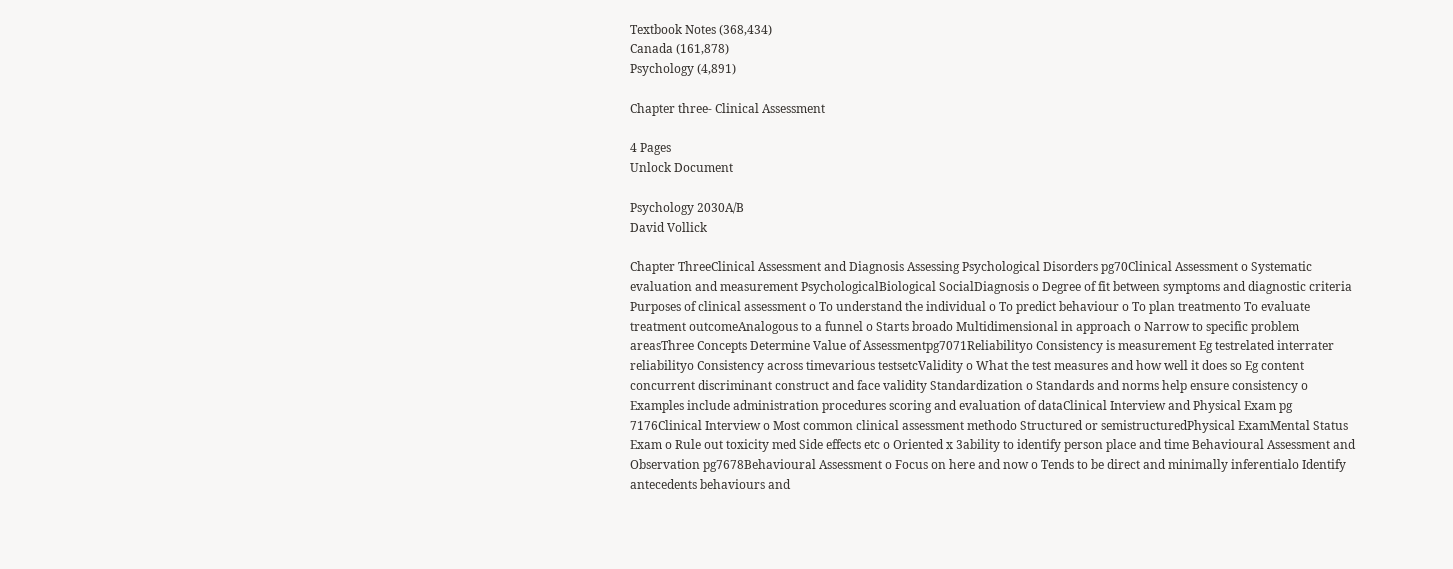Textbook Notes (368,434)
Canada (161,878)
Psychology (4,891)

Chapter three- Clinical Assessment

4 Pages
Unlock Document

Psychology 2030A/B
David Vollick

Chapter ThreeClinical Assessment and Diagnosis Assessing Psychological Disorders pg70Clinical Assessment o Systematic evaluation and measurement PsychologicalBiological SocialDiagnosis o Degree of fit between symptoms and diagnostic criteria Purposes of clinical assessment o To understand the individual o To predict behaviour o To plan treatmento To evaluate treatment outcomeAnalogous to a funnel o Starts broado Multidimensional in approach o Narrow to specific problem areasThree Concepts Determine Value of Assessmentpg7071Reliabilityo Consistency is measurement Eg testrelated interrater reliabilityo Consistency across timevarious testsetcValidity o What the test measures and how well it does so Eg content concurrent discriminant construct and face validity Standardization o Standards and norms help ensure consistency o Examples include administration procedures scoring and evaluation of dataClinical Interview and Physical Exam pg 7176Clinical Interview o Most common clinical assessment methodo Structured or semistructuredPhysical ExamMental Status Exam o Rule out toxicity med Side effects etc o Oriented x 3ability to identify person place and time Behavioural Assessment and Observation pg7678Behavioural Assessment o Focus on here and now o Tends to be direct and minimally inferentialo Identify antecedents behaviours and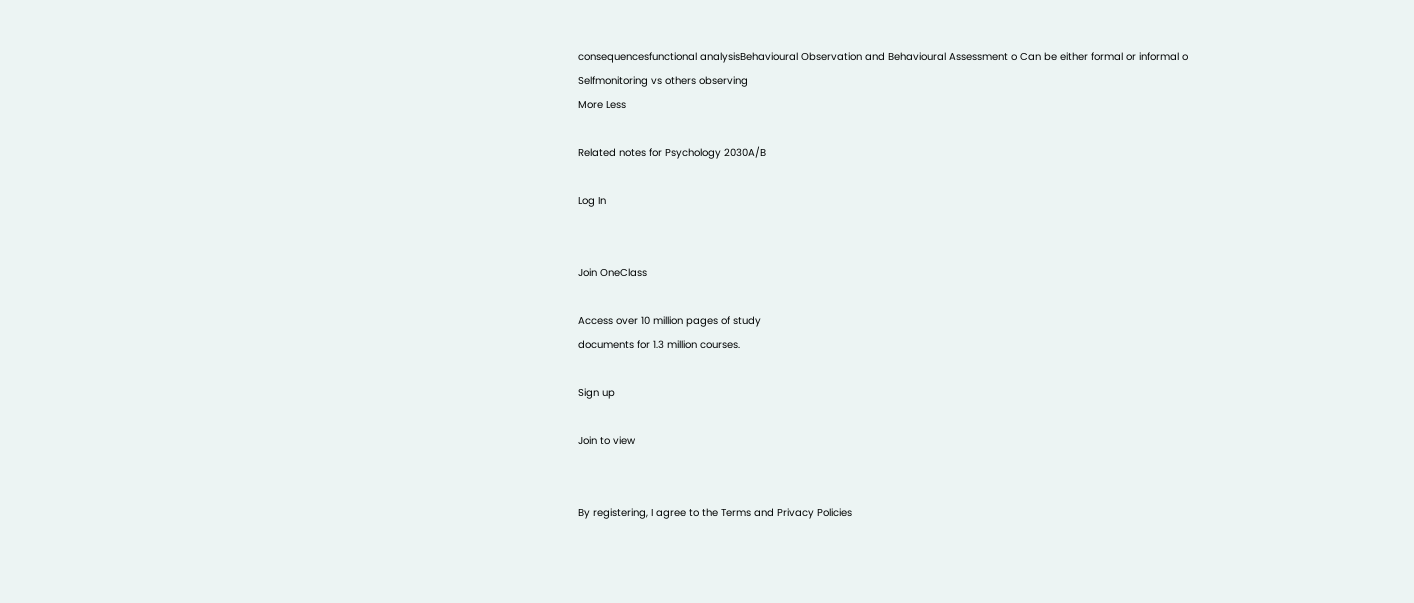consequencesfunctional analysisBehavioural Observation and Behavioural Assessment o Can be either formal or informal o Selfmonitoring vs others observing
More Less

Related notes for Psychology 2030A/B

Log In


Join OneClass

Access over 10 million pages of study
documents for 1.3 million courses.

Sign up

Join to view


By registering, I agree to the Terms and Privacy Policies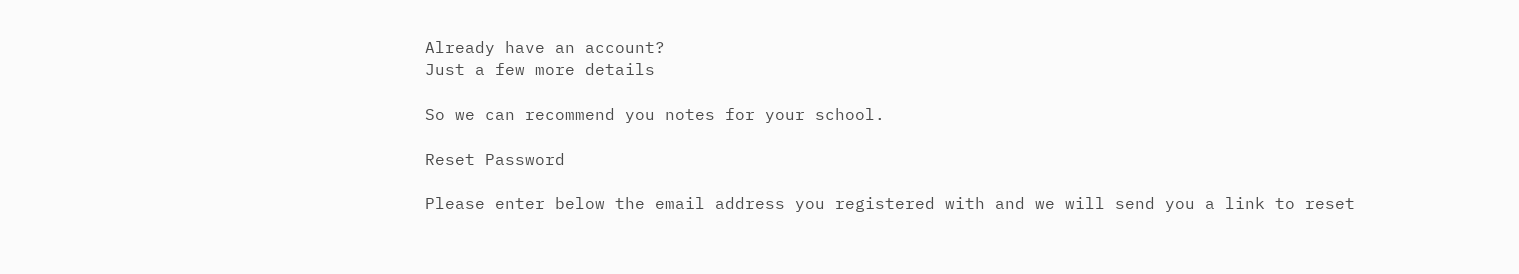Already have an account?
Just a few more details

So we can recommend you notes for your school.

Reset Password

Please enter below the email address you registered with and we will send you a link to reset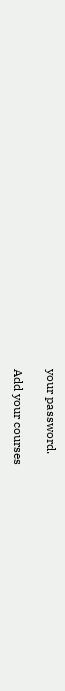your password.

Add your courses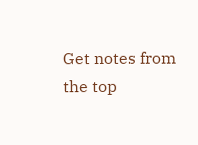Get notes from the top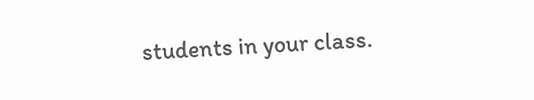students in your class.